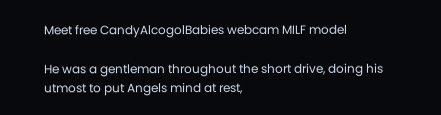Meet free CandyAlcogolBabies webcam MILF model

He was a gentleman throughout the short drive, doing his utmost to put Angels mind at rest,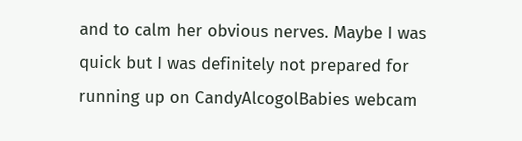and to calm her obvious nerves. Maybe I was quick but I was definitely not prepared for running up on CandyAlcogolBabies webcam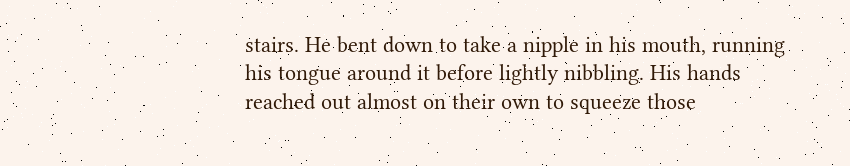stairs. He bent down to take a nipple in his mouth, running his tongue around it before lightly nibbling. His hands reached out almost on their own to squeeze those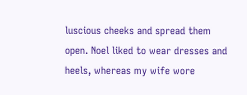luscious cheeks and spread them open. Noel liked to wear dresses and heels, whereas my wife wore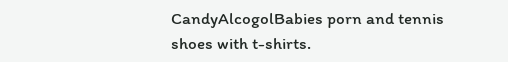CandyAlcogolBabies porn and tennis shoes with t-shirts.